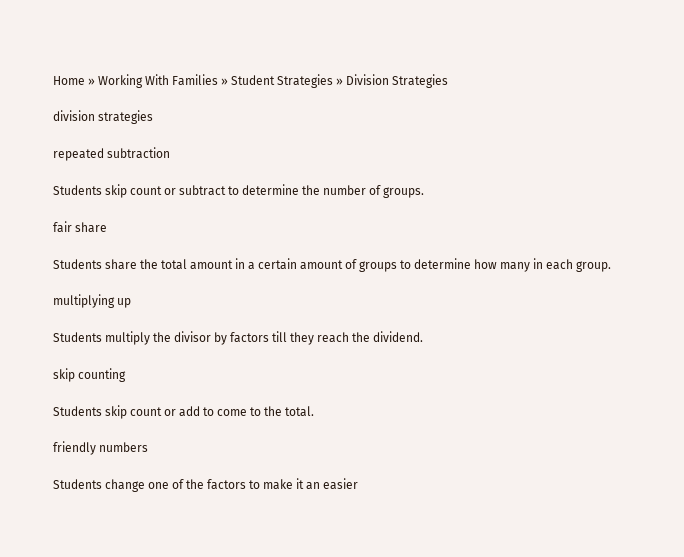Home » Working With Families » Student Strategies » Division Strategies

division strategies

repeated subtraction

Students skip count or subtract to determine the number of groups.

fair share

Students share the total amount in a certain amount of groups to determine how many in each group.

multiplying up

Students multiply the divisor by factors till they reach the dividend.

skip counting

Students skip count or add to come to the total.

friendly numbers

Students change one of the factors to make it an easier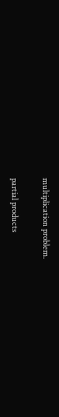multiplication problem.

partial products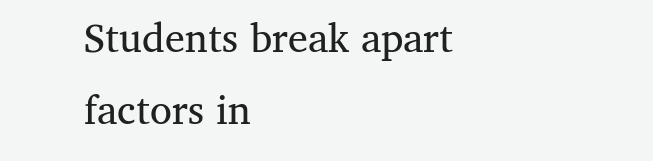Students break apart factors in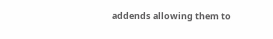addends allowing them to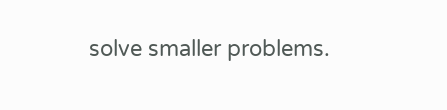solve smaller problems.